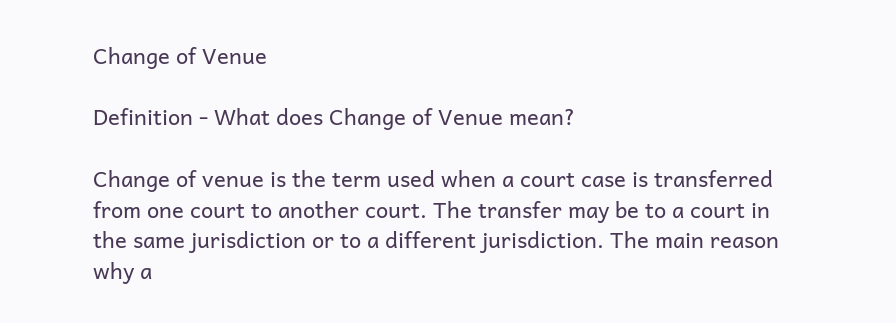Change of Venue

Definition - What does Change of Venue mean?

Change of venue is the term used when a court case is transferred from one court to another court. The transfer may be to a court in the same jurisdiction or to a different jurisdiction. The main reason why a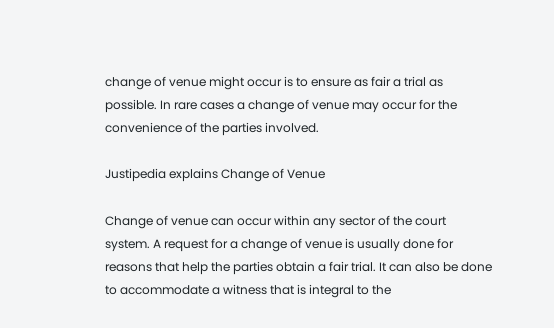change of venue might occur is to ensure as fair a trial as possible. In rare cases a change of venue may occur for the convenience of the parties involved.

Justipedia explains Change of Venue

Change of venue can occur within any sector of the court system. A request for a change of venue is usually done for reasons that help the parties obtain a fair trial. It can also be done to accommodate a witness that is integral to the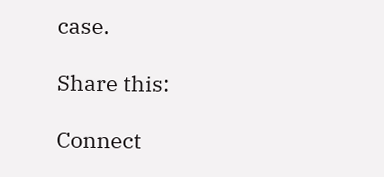case.

Share this:

Connect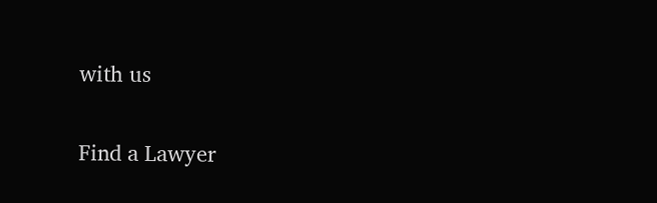with us

Find a Lawyer